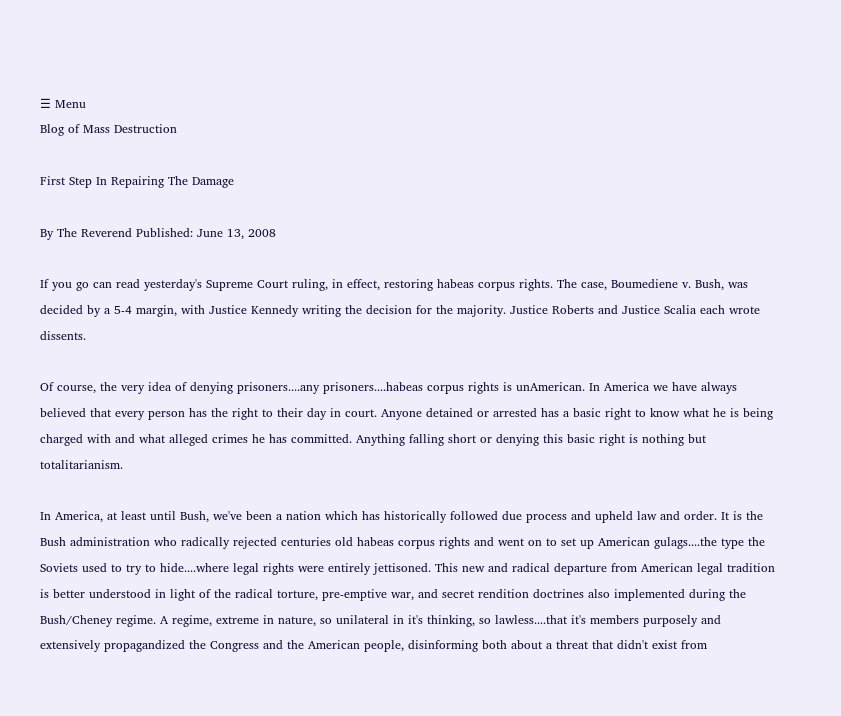☰ Menu
Blog of Mass Destruction

First Step In Repairing The Damage

By The Reverend Published: June 13, 2008

If you go can read yesterday's Supreme Court ruling, in effect, restoring habeas corpus rights. The case, Boumediene v. Bush, was decided by a 5-4 margin, with Justice Kennedy writing the decision for the majority. Justice Roberts and Justice Scalia each wrote dissents.

Of course, the very idea of denying prisoners....any prisoners....habeas corpus rights is unAmerican. In America we have always believed that every person has the right to their day in court. Anyone detained or arrested has a basic right to know what he is being charged with and what alleged crimes he has committed. Anything falling short or denying this basic right is nothing but totalitarianism.

In America, at least until Bush, we've been a nation which has historically followed due process and upheld law and order. It is the Bush administration who radically rejected centuries old habeas corpus rights and went on to set up American gulags....the type the Soviets used to try to hide....where legal rights were entirely jettisoned. This new and radical departure from American legal tradition is better understood in light of the radical torture, pre-emptive war, and secret rendition doctrines also implemented during the Bush/Cheney regime. A regime, extreme in nature, so unilateral in it's thinking, so lawless....that it's members purposely and extensively propagandized the Congress and the American people, disinforming both about a threat that didn't exist from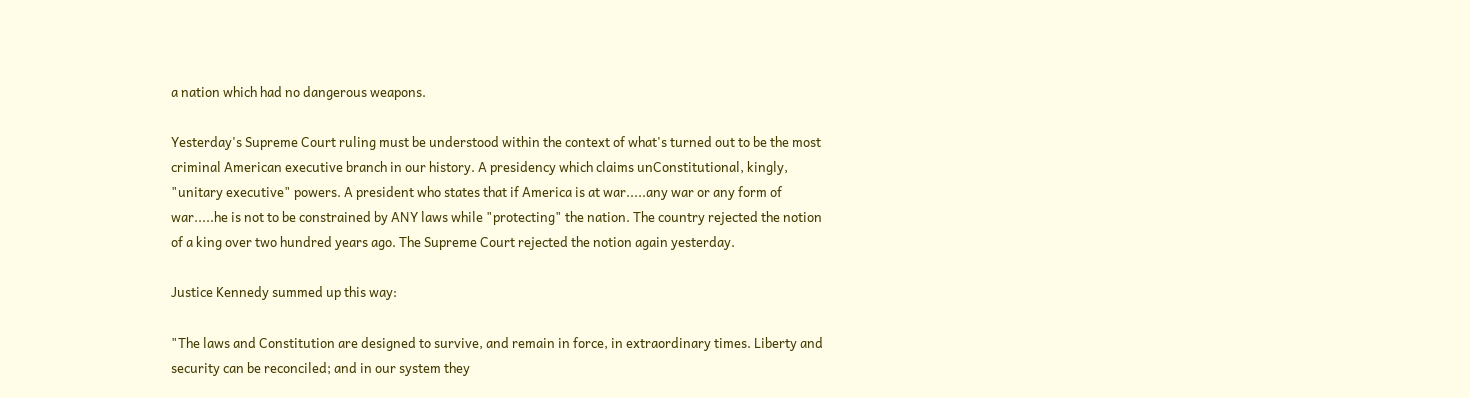a nation which had no dangerous weapons.

Yesterday's Supreme Court ruling must be understood within the context of what's turned out to be the most criminal American executive branch in our history. A presidency which claims unConstitutional, kingly, "unitary executive" powers. A president who states that if America is at war.....any war or any form of war.....he is not to be constrained by ANY laws while "protecting" the nation. The country rejected the notion of a king over two hundred years ago. The Supreme Court rejected the notion again yesterday.

Justice Kennedy summed up this way:

"The laws and Constitution are designed to survive, and remain in force, in extraordinary times. Liberty and security can be reconciled; and in our system they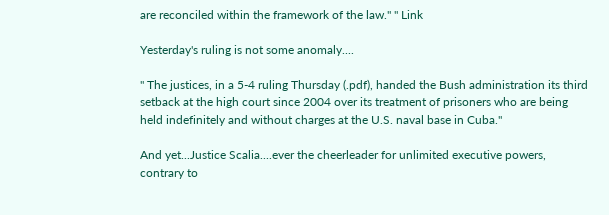are reconciled within the framework of the law." " Link

Yesterday's ruling is not some anomaly....

" The justices, in a 5-4 ruling Thursday (.pdf), handed the Bush administration its third setback at the high court since 2004 over its treatment of prisoners who are being held indefinitely and without charges at the U.S. naval base in Cuba."

And yet...Justice Scalia....ever the cheerleader for unlimited executive powers, contrary to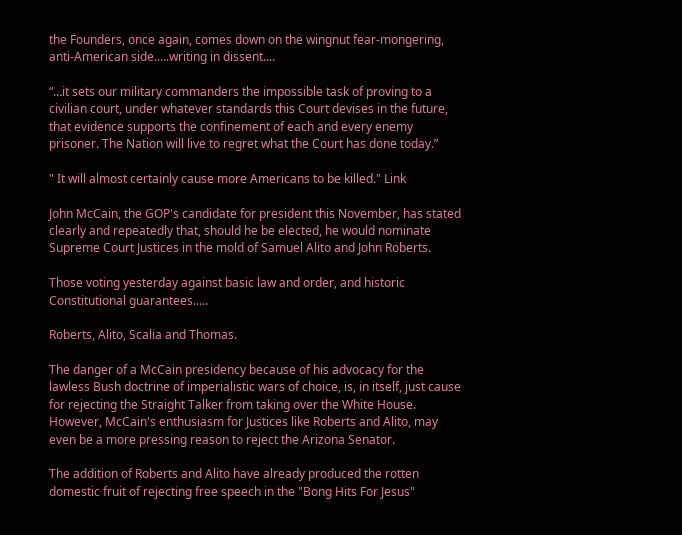the Founders, once again, comes down on the wingnut fear-mongering, anti-American side.....writing in dissent....

“…it sets our military commanders the impossible task of proving to a civilian court, under whatever standards this Court devises in the future, that evidence supports the confinement of each and every enemy prisoner. The Nation will live to regret what the Court has done today.”

" It will almost certainly cause more Americans to be killed." Link

John McCain, the GOP's candidate for president this November, has stated clearly and repeatedly that, should he be elected, he would nominate Supreme Court Justices in the mold of Samuel Alito and John Roberts.

Those voting yesterday against basic law and order, and historic Constitutional guarantees.....

Roberts, Alito, Scalia and Thomas.

The danger of a McCain presidency because of his advocacy for the lawless Bush doctrine of imperialistic wars of choice, is, in itself, just cause for rejecting the Straight Talker from taking over the White House. However, McCain's enthusiasm for Justices like Roberts and Alito, may even be a more pressing reason to reject the Arizona Senator.

The addition of Roberts and Alito have already produced the rotten domestic fruit of rejecting free speech in the "Bong Hits For Jesus"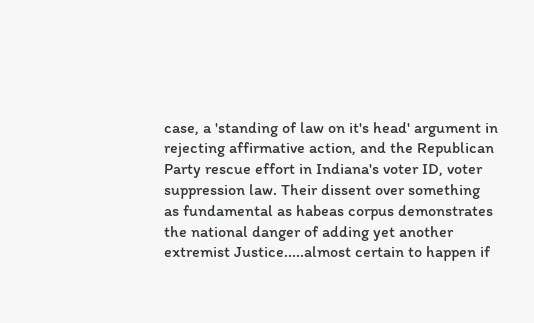case, a 'standing of law on it's head' argument in rejecting affirmative action, and the Republican Party rescue effort in Indiana's voter ID, voter suppression law. Their dissent over something as fundamental as habeas corpus demonstrates the national danger of adding yet another extremist Justice.....almost certain to happen if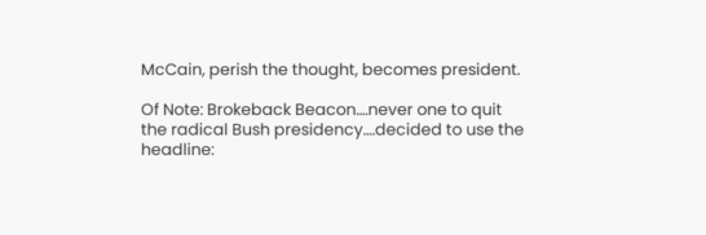McCain, perish the thought, becomes president.

Of Note: Brokeback Beacon....never one to quit the radical Bush presidency....decided to use the headline: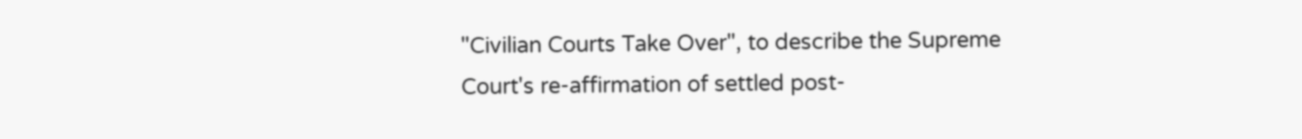"Civilian Courts Take Over", to describe the Supreme Court's re-affirmation of settled post-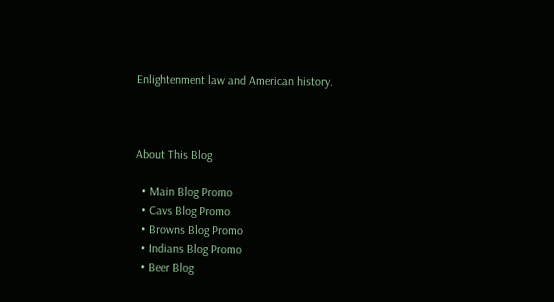Enlightenment law and American history.



About This Blog

  • Main Blog Promo
  • Cavs Blog Promo
  • Browns Blog Promo
  • Indians Blog Promo
  • Beer Blog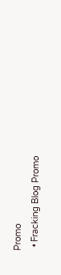Promo
  • Fracking Blog Promo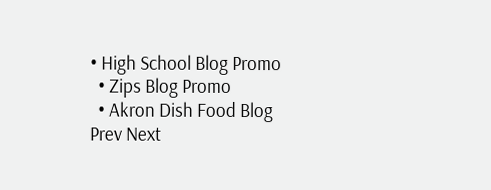• High School Blog Promo
  • Zips Blog Promo
  • Akron Dish Food Blog
Prev Next